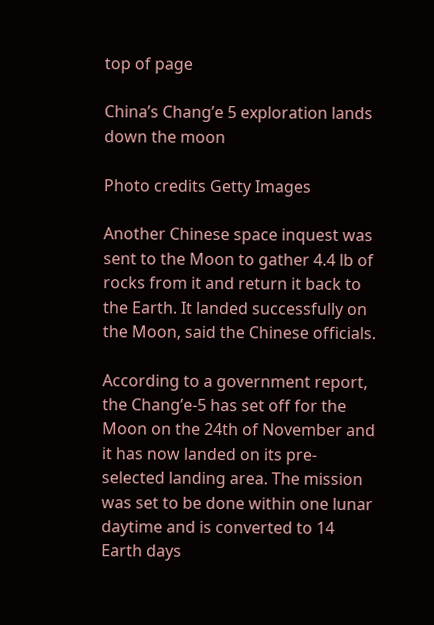top of page

China’s Chang’e 5 exploration lands down the moon

Photo credits Getty Images

Another Chinese space inquest was sent to the Moon to gather 4.4 lb of rocks from it and return it back to the Earth. It landed successfully on the Moon, said the Chinese officials.

According to a government report, the Chang’e-5 has set off for the Moon on the 24th of November and it has now landed on its pre-selected landing area. The mission was set to be done within one lunar daytime and is converted to 14 Earth days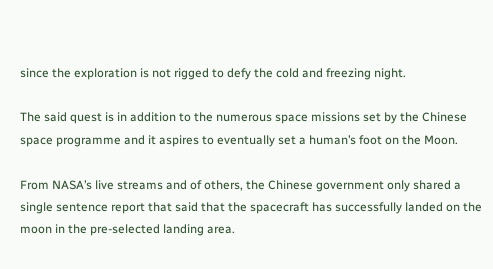since the exploration is not rigged to defy the cold and freezing night.

The said quest is in addition to the numerous space missions set by the Chinese space programme and it aspires to eventually set a human’s foot on the Moon.

From NASA’s live streams and of others, the Chinese government only shared a single sentence report that said that the spacecraft has successfully landed on the moon in the pre-selected landing area.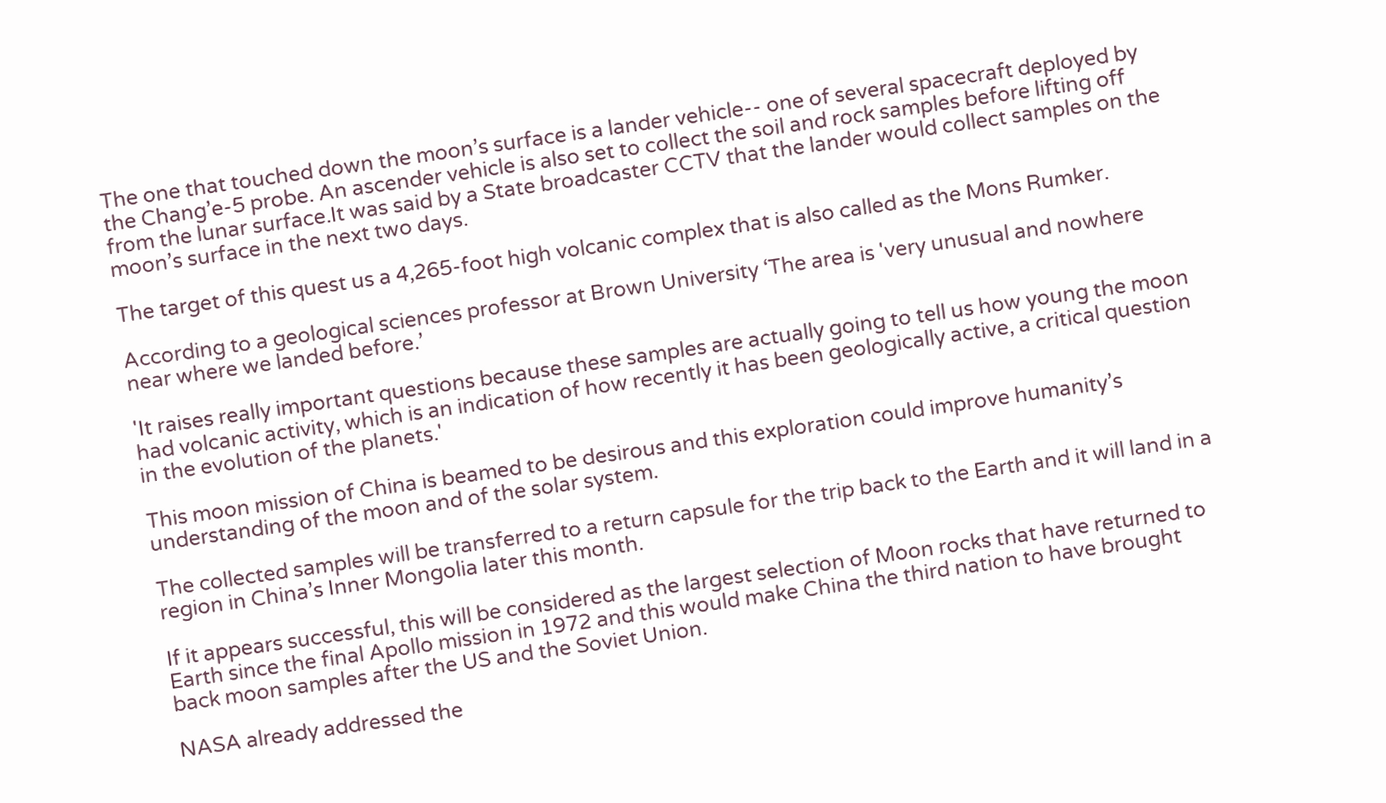The one that touched down the moon’s surface is a lander vehicle-- one of several spacecraft deployed by the Chang’e-5 probe. An ascender vehicle is also set to collect the soil and rock samples before lifting off from the lunar surface.It was said by a State broadcaster CCTV that the lander would collect samples on the moon’s surface in the next two days.

The target of this quest us a 4,265-foot high volcanic complex that is also called as the Mons Rumker.

According to a geological sciences professor at Brown University ‘The area is 'very unusual and nowhere near where we landed before.’

'It raises really important questions because these samples are actually going to tell us how young the moon had volcanic activity, which is an indication of how recently it has been geologically active, a critical question in the evolution of the planets.'

This moon mission of China is beamed to be desirous and this exploration could improve humanity’s understanding of the moon and of the solar system.

The collected samples will be transferred to a return capsule for the trip back to the Earth and it will land in a region in China’s Inner Mongolia later this month.

If it appears successful, this will be considered as the largest selection of Moon rocks that have returned to Earth since the final Apollo mission in 1972 and this would make China the third nation to have brought back moon samples after the US and the Soviet Union.

NASA already addressed the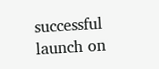successful launch on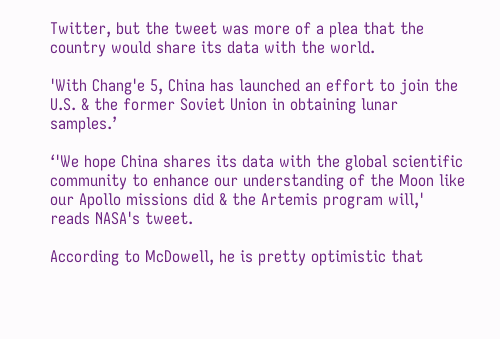Twitter, but the tweet was more of a plea that the country would share its data with the world.

'With Chang'e 5, China has launched an effort to join the U.S. & the former Soviet Union in obtaining lunar samples.’

‘'We hope China shares its data with the global scientific community to enhance our understanding of the Moon like our Apollo missions did & the Artemis program will,' reads NASA's tweet.

According to McDowell, he is pretty optimistic that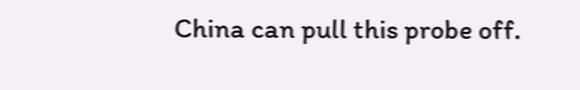China can pull this probe off.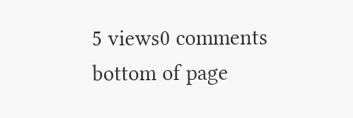5 views0 comments
bottom of page